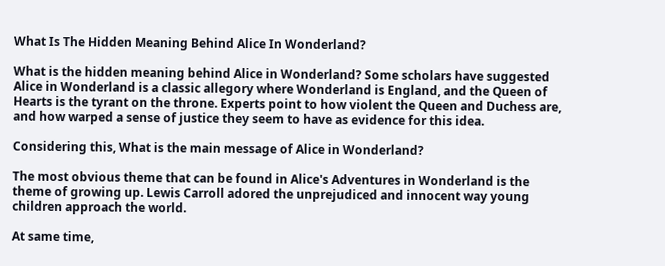What Is The Hidden Meaning Behind Alice In Wonderland?

What is the hidden meaning behind Alice in Wonderland? Some scholars have suggested Alice in Wonderland is a classic allegory where Wonderland is England, and the Queen of Hearts is the tyrant on the throne. Experts point to how violent the Queen and Duchess are, and how warped a sense of justice they seem to have as evidence for this idea.

Considering this, What is the main message of Alice in Wonderland?

The most obvious theme that can be found in Alice's Adventures in Wonderland is the theme of growing up. Lewis Carroll adored the unprejudiced and innocent way young children approach the world.

At same time,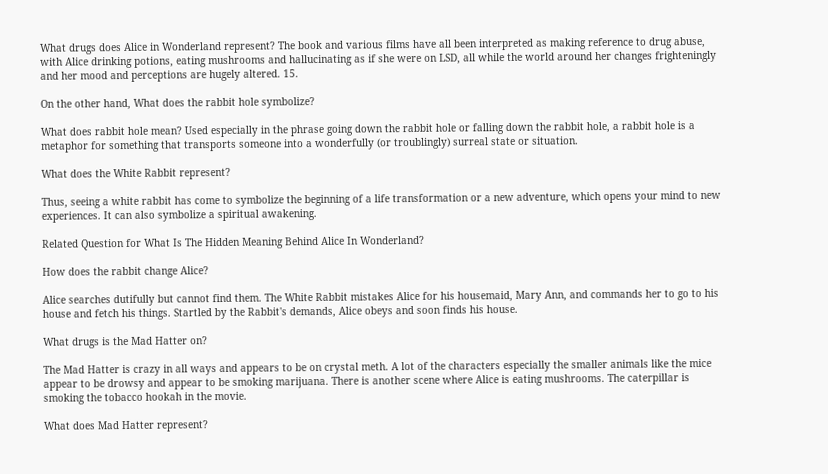What drugs does Alice in Wonderland represent? The book and various films have all been interpreted as making reference to drug abuse, with Alice drinking potions, eating mushrooms and hallucinating as if she were on LSD, all while the world around her changes frighteningly and her mood and perceptions are hugely altered. 15.

On the other hand, What does the rabbit hole symbolize?

What does rabbit hole mean? Used especially in the phrase going down the rabbit hole or falling down the rabbit hole, a rabbit hole is a metaphor for something that transports someone into a wonderfully (or troublingly) surreal state or situation.

What does the White Rabbit represent?

Thus, seeing a white rabbit has come to symbolize the beginning of a life transformation or a new adventure, which opens your mind to new experiences. It can also symbolize a spiritual awakening.

Related Question for What Is The Hidden Meaning Behind Alice In Wonderland?

How does the rabbit change Alice?

Alice searches dutifully but cannot find them. The White Rabbit mistakes Alice for his housemaid, Mary Ann, and commands her to go to his house and fetch his things. Startled by the Rabbit's demands, Alice obeys and soon finds his house.

What drugs is the Mad Hatter on?

The Mad Hatter is crazy in all ways and appears to be on crystal meth. A lot of the characters especially the smaller animals like the mice appear to be drowsy and appear to be smoking marijuana. There is another scene where Alice is eating mushrooms. The caterpillar is smoking the tobacco hookah in the movie.

What does Mad Hatter represent?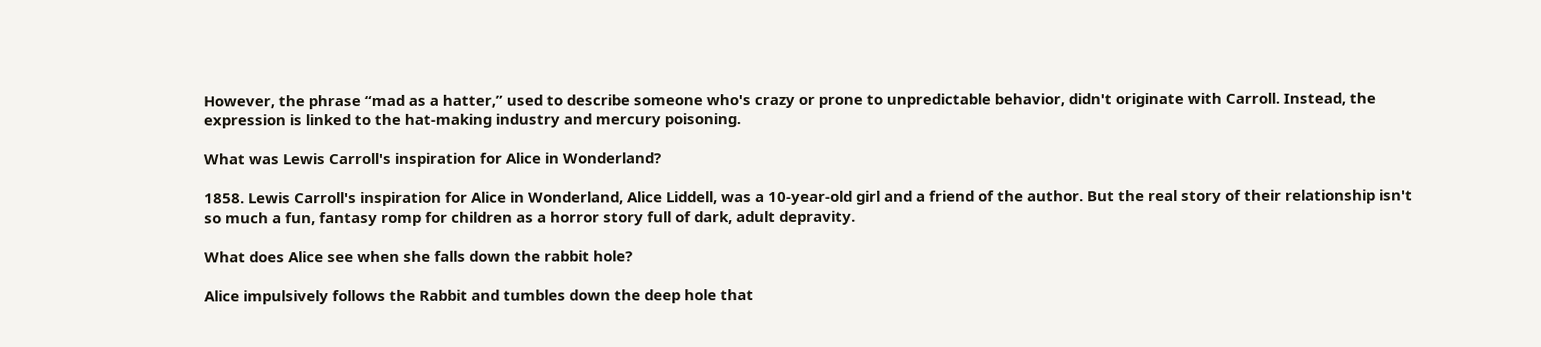However, the phrase “mad as a hatter,” used to describe someone who's crazy or prone to unpredictable behavior, didn't originate with Carroll. Instead, the expression is linked to the hat-making industry and mercury poisoning.

What was Lewis Carroll's inspiration for Alice in Wonderland?

1858. Lewis Carroll's inspiration for Alice in Wonderland, Alice Liddell, was a 10-year-old girl and a friend of the author. But the real story of their relationship isn't so much a fun, fantasy romp for children as a horror story full of dark, adult depravity.

What does Alice see when she falls down the rabbit hole?

Alice impulsively follows the Rabbit and tumbles down the deep hole that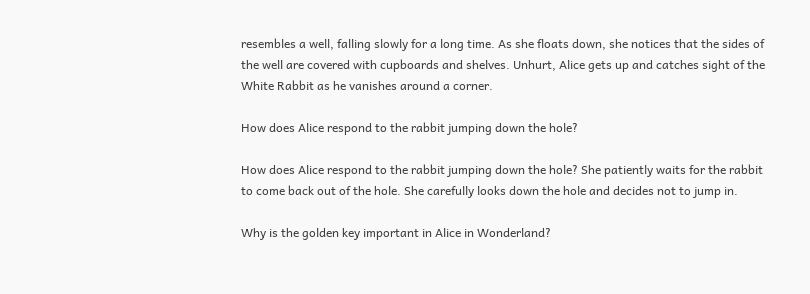resembles a well, falling slowly for a long time. As she floats down, she notices that the sides of the well are covered with cupboards and shelves. Unhurt, Alice gets up and catches sight of the White Rabbit as he vanishes around a corner.

How does Alice respond to the rabbit jumping down the hole?

How does Alice respond to the rabbit jumping down the hole? She patiently waits for the rabbit to come back out of the hole. She carefully looks down the hole and decides not to jump in.

Why is the golden key important in Alice in Wonderland?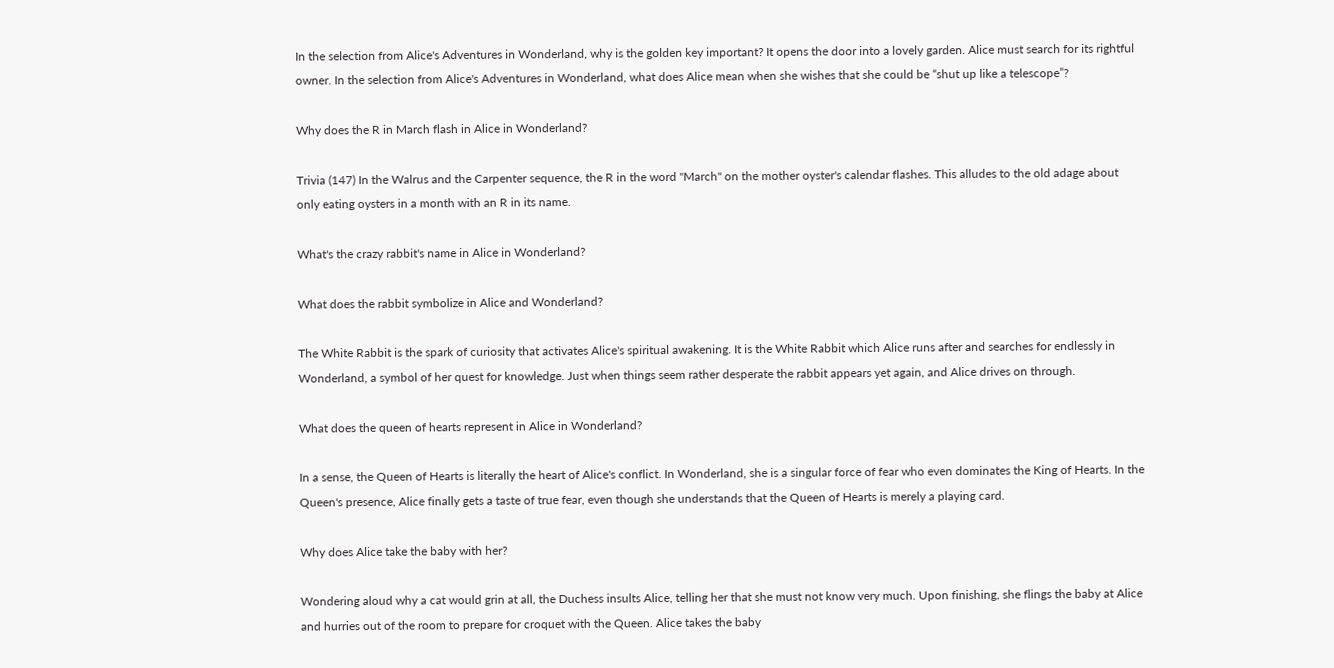In the selection from Alice's Adventures in Wonderland, why is the golden key important? It opens the door into a lovely garden. Alice must search for its rightful owner. In the selection from Alice's Adventures in Wonderland, what does Alice mean when she wishes that she could be “shut up like a telescope”?

Why does the R in March flash in Alice in Wonderland?

Trivia (147) In the Walrus and the Carpenter sequence, the R in the word "March" on the mother oyster's calendar flashes. This alludes to the old adage about only eating oysters in a month with an R in its name.

What's the crazy rabbit's name in Alice in Wonderland?

What does the rabbit symbolize in Alice and Wonderland?

The White Rabbit is the spark of curiosity that activates Alice's spiritual awakening. It is the White Rabbit which Alice runs after and searches for endlessly in Wonderland, a symbol of her quest for knowledge. Just when things seem rather desperate the rabbit appears yet again, and Alice drives on through.

What does the queen of hearts represent in Alice in Wonderland?

In a sense, the Queen of Hearts is literally the heart of Alice's conflict. In Wonderland, she is a singular force of fear who even dominates the King of Hearts. In the Queen's presence, Alice finally gets a taste of true fear, even though she understands that the Queen of Hearts is merely a playing card.

Why does Alice take the baby with her?

Wondering aloud why a cat would grin at all, the Duchess insults Alice, telling her that she must not know very much. Upon finishing, she flings the baby at Alice and hurries out of the room to prepare for croquet with the Queen. Alice takes the baby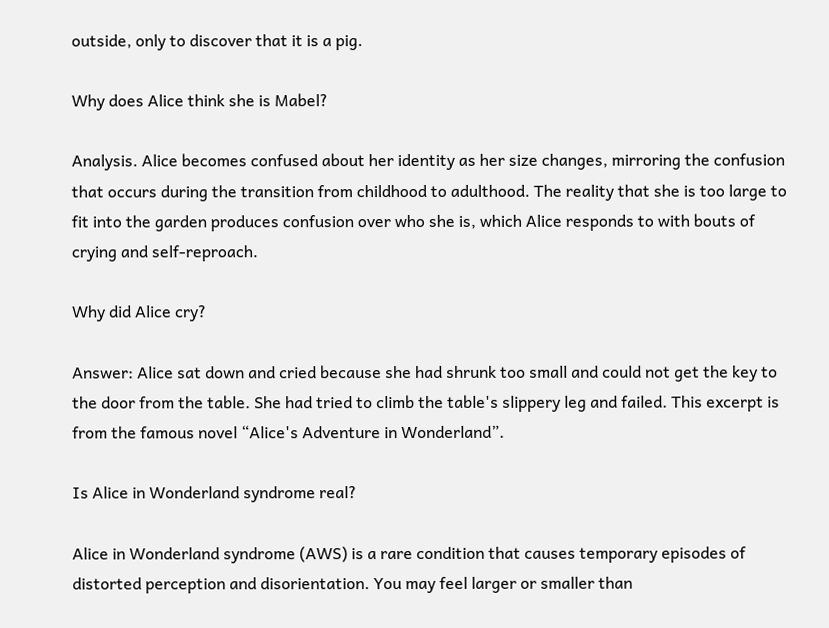outside, only to discover that it is a pig.

Why does Alice think she is Mabel?

Analysis. Alice becomes confused about her identity as her size changes, mirroring the confusion that occurs during the transition from childhood to adulthood. The reality that she is too large to fit into the garden produces confusion over who she is, which Alice responds to with bouts of crying and self-reproach.

Why did Alice cry?

Answer: Alice sat down and cried because she had shrunk too small and could not get the key to the door from the table. She had tried to climb the table's slippery leg and failed. This excerpt is from the famous novel “Alice's Adventure in Wonderland”.

Is Alice in Wonderland syndrome real?

Alice in Wonderland syndrome (AWS) is a rare condition that causes temporary episodes of distorted perception and disorientation. You may feel larger or smaller than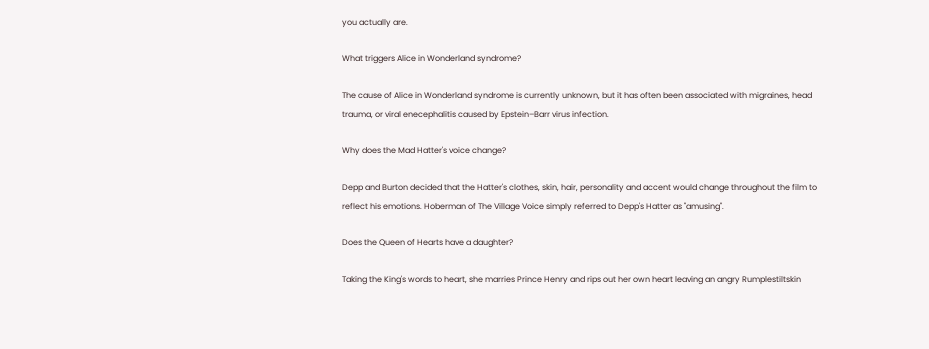you actually are.

What triggers Alice in Wonderland syndrome?

The cause of Alice in Wonderland syndrome is currently unknown, but it has often been associated with migraines, head trauma, or viral enecephalitis caused by Epstein–Barr virus infection.

Why does the Mad Hatter's voice change?

Depp and Burton decided that the Hatter's clothes, skin, hair, personality and accent would change throughout the film to reflect his emotions. Hoberman of The Village Voice simply referred to Depp's Hatter as "amusing".

Does the Queen of Hearts have a daughter?

Taking the King's words to heart, she marries Prince Henry and rips out her own heart leaving an angry Rumplestiltskin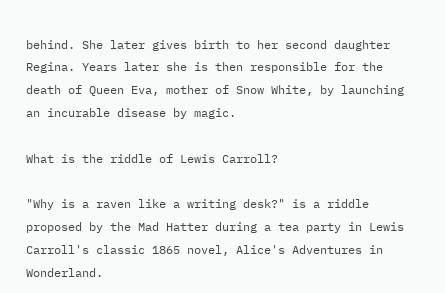behind. She later gives birth to her second daughter Regina. Years later she is then responsible for the death of Queen Eva, mother of Snow White, by launching an incurable disease by magic.

What is the riddle of Lewis Carroll?

"Why is a raven like a writing desk?" is a riddle proposed by the Mad Hatter during a tea party in Lewis Carroll's classic 1865 novel, Alice's Adventures in Wonderland.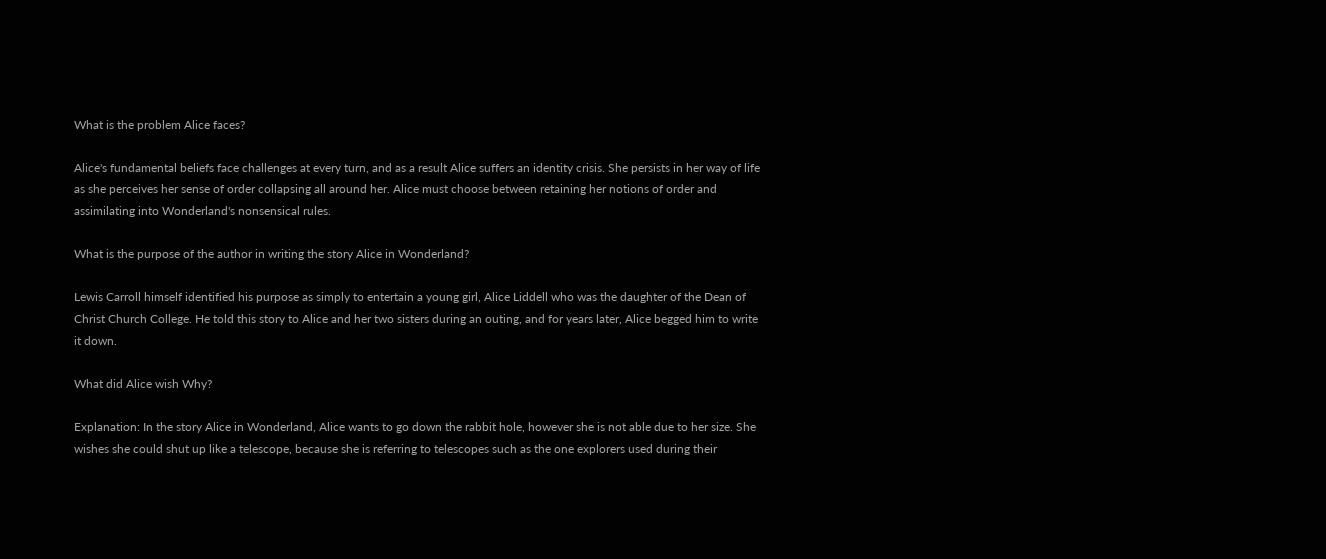What is the problem Alice faces?

Alice's fundamental beliefs face challenges at every turn, and as a result Alice suffers an identity crisis. She persists in her way of life as she perceives her sense of order collapsing all around her. Alice must choose between retaining her notions of order and assimilating into Wonderland's nonsensical rules.

What is the purpose of the author in writing the story Alice in Wonderland?

Lewis Carroll himself identified his purpose as simply to entertain a young girl, Alice Liddell who was the daughter of the Dean of Christ Church College. He told this story to Alice and her two sisters during an outing, and for years later, Alice begged him to write it down.

What did Alice wish Why?

Explanation: In the story Alice in Wonderland, Alice wants to go down the rabbit hole, however she is not able due to her size. She wishes she could shut up like a telescope, because she is referring to telescopes such as the one explorers used during their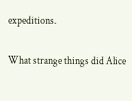expeditions.

What strange things did Alice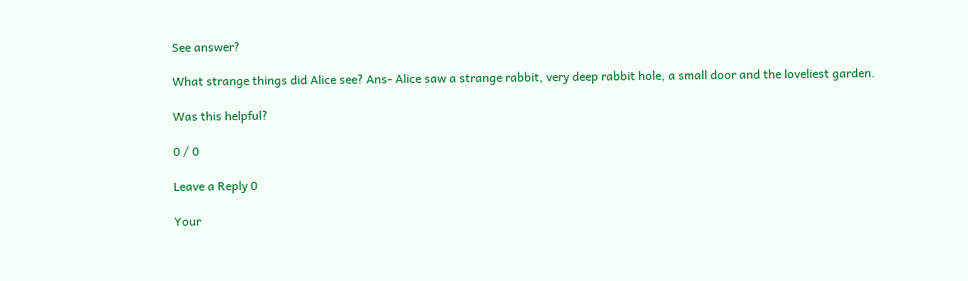See answer?

What strange things did Alice see? Ans- Alice saw a strange rabbit, very deep rabbit hole, a small door and the loveliest garden.

Was this helpful?

0 / 0

Leave a Reply 0

Your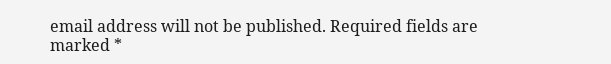email address will not be published. Required fields are marked *